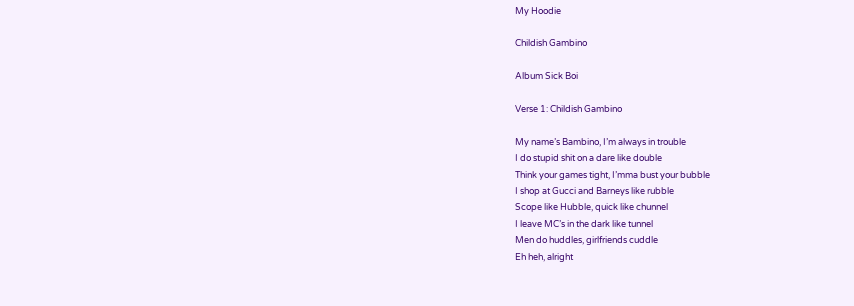My Hoodie

Childish Gambino

Album Sick Boi

Verse 1: Childish Gambino

My name’s Bambino, I’m always in trouble
I do stupid shit on a dare like double
Think your games tight, I’mma bust your bubble
I shop at Gucci and Barneys like rubble
Scope like Hubble, quick like chunnel
I leave MC’s in the dark like tunnel
Men do huddles, girlfriends cuddle
Eh heh, alright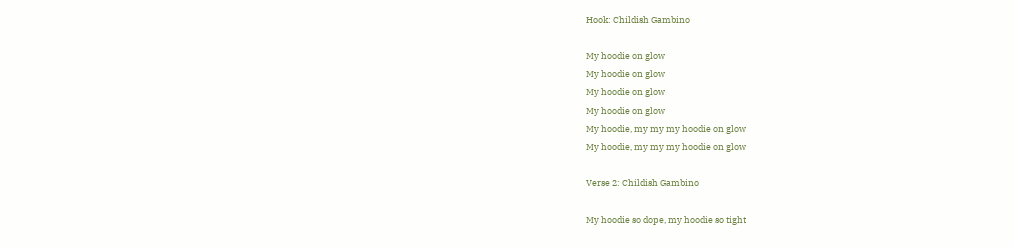Hook: Childish Gambino

My hoodie on glow
My hoodie on glow
My hoodie on glow
My hoodie on glow
My hoodie, my my my hoodie on glow
My hoodie, my my my hoodie on glow

Verse 2: Childish Gambino

My hoodie so dope, my hoodie so tight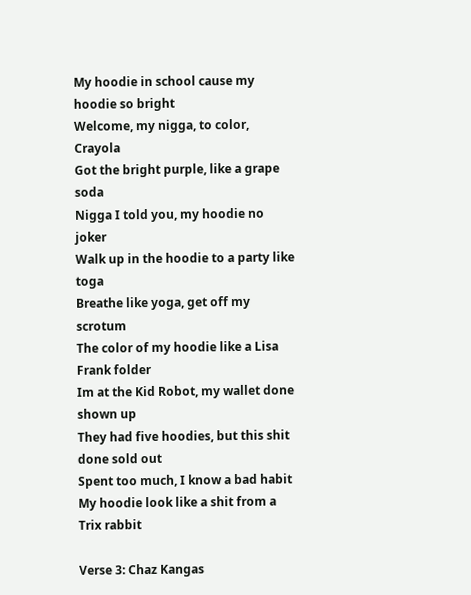My hoodie in school cause my hoodie so bright
Welcome, my nigga, to color, Crayola
Got the bright purple, like a grape soda
Nigga I told you, my hoodie no joker
Walk up in the hoodie to a party like toga
Breathe like yoga, get off my scrotum
The color of my hoodie like a Lisa Frank folder
Im at the Kid Robot, my wallet done shown up
They had five hoodies, but this shit done sold out
Spent too much, I know a bad habit
My hoodie look like a shit from a Trix rabbit

Verse 3: Chaz Kangas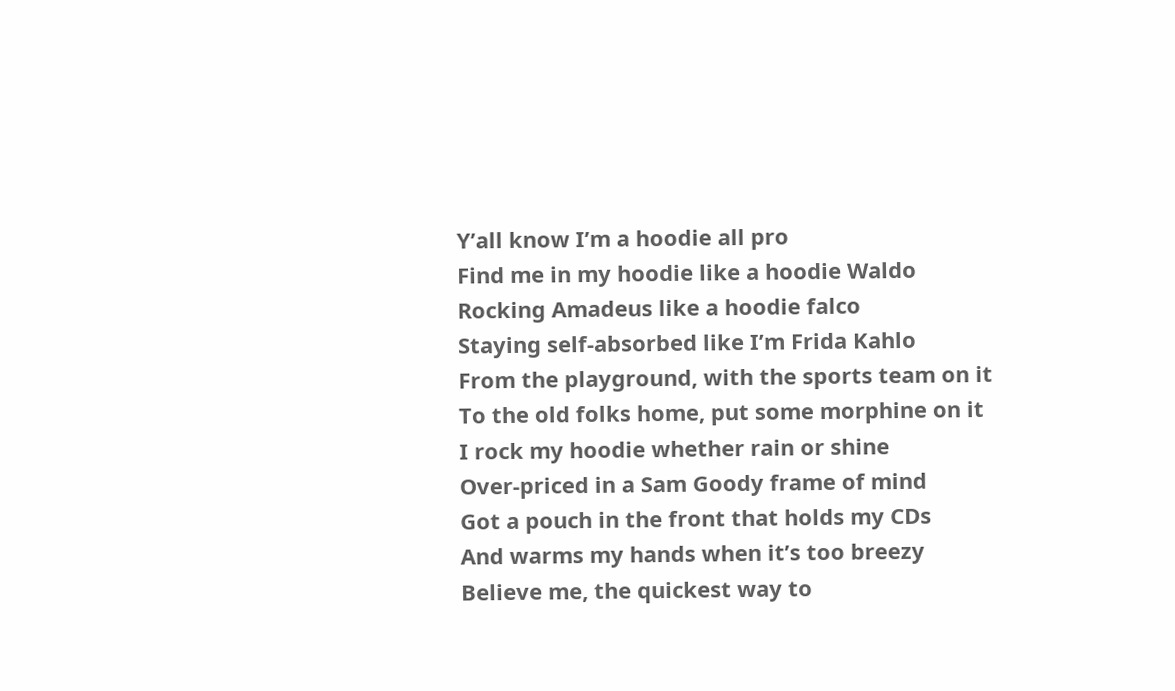Y’all know I’m a hoodie all pro
Find me in my hoodie like a hoodie Waldo
Rocking Amadeus like a hoodie falco
Staying self-absorbed like I’m Frida Kahlo
From the playground, with the sports team on it
To the old folks home, put some morphine on it
I rock my hoodie whether rain or shine
Over-priced in a Sam Goody frame of mind
Got a pouch in the front that holds my CDs
And warms my hands when it’s too breezy
Believe me, the quickest way to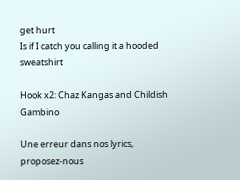get hurt
Is if I catch you calling it a hooded sweatshirt

Hook x2: Chaz Kangas and Childish Gambino

Une erreur dans nos lyrics, proposez-nous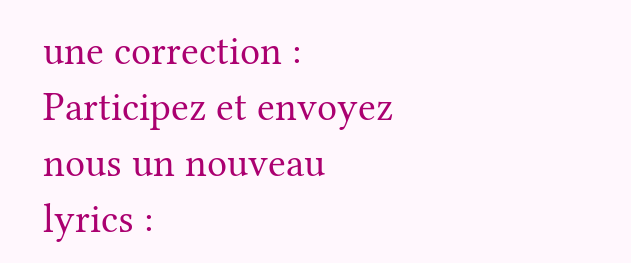une correction :
Participez et envoyez nous un nouveau lyrics :